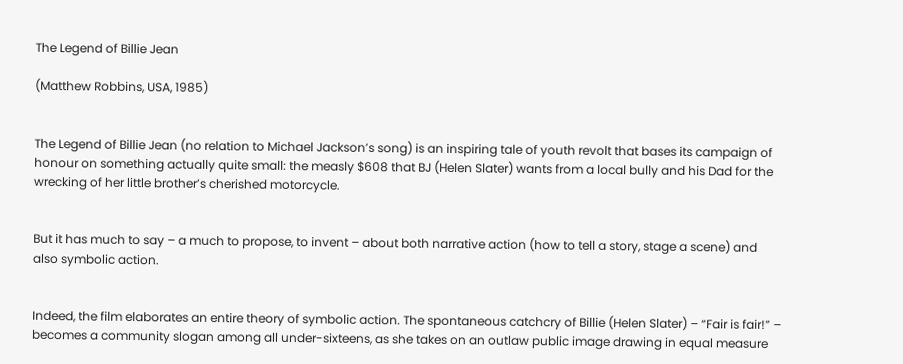The Legend of Billie Jean

(Matthew Robbins, USA, 1985)


The Legend of Billie Jean (no relation to Michael Jackson’s song) is an inspiring tale of youth revolt that bases its campaign of honour on something actually quite small: the measly $608 that BJ (Helen Slater) wants from a local bully and his Dad for the wrecking of her little brother’s cherished motorcycle.


But it has much to say – a much to propose, to invent – about both narrative action (how to tell a story, stage a scene) and also symbolic action.


Indeed, the film elaborates an entire theory of symbolic action. The spontaneous catchcry of Billie (Helen Slater) – “Fair is fair!” – becomes a community slogan among all under-sixteens, as she takes on an outlaw public image drawing in equal measure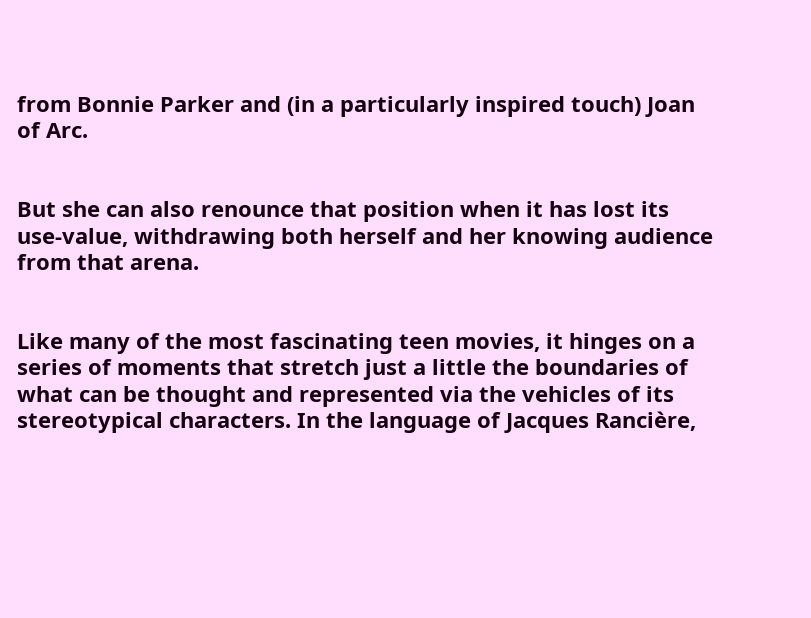from Bonnie Parker and (in a particularly inspired touch) Joan of Arc.


But she can also renounce that position when it has lost its use-value, withdrawing both herself and her knowing audience from that arena.


Like many of the most fascinating teen movies, it hinges on a series of moments that stretch just a little the boundaries of what can be thought and represented via the vehicles of its stereotypical characters. In the language of Jacques Rancière,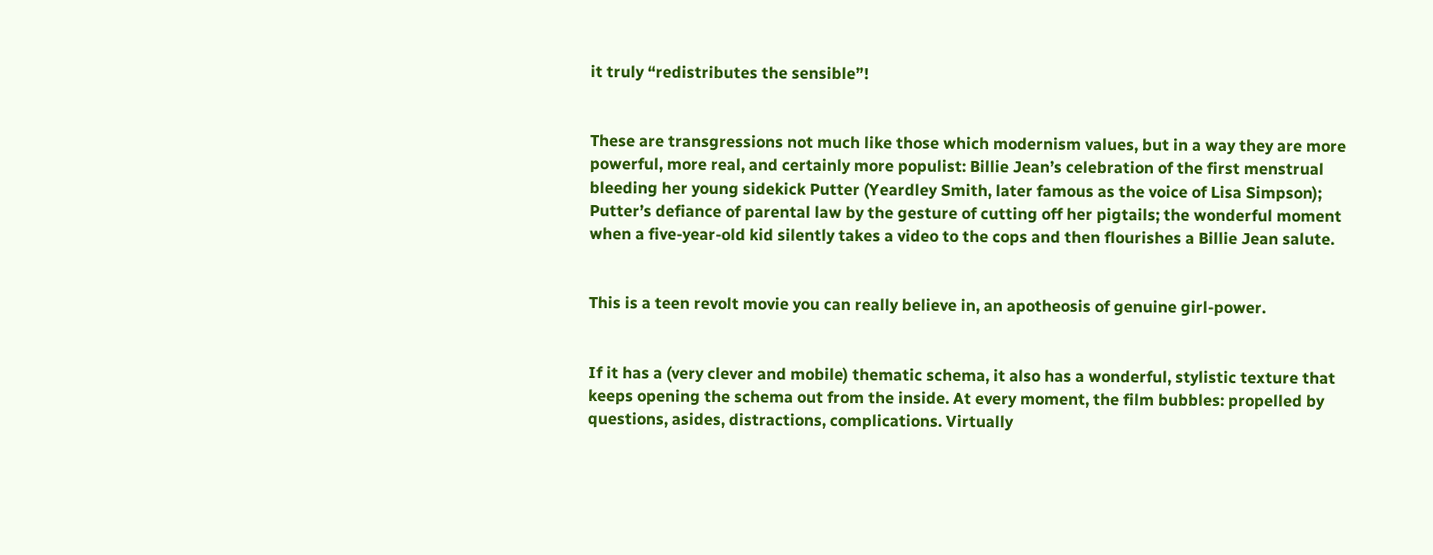it truly “redistributes the sensible”!


These are transgressions not much like those which modernism values, but in a way they are more powerful, more real, and certainly more populist: Billie Jean’s celebration of the first menstrual bleeding her young sidekick Putter (Yeardley Smith, later famous as the voice of Lisa Simpson); Putter’s defiance of parental law by the gesture of cutting off her pigtails; the wonderful moment when a five-year-old kid silently takes a video to the cops and then flourishes a Billie Jean salute.


This is a teen revolt movie you can really believe in, an apotheosis of genuine girl-power.


If it has a (very clever and mobile) thematic schema, it also has a wonderful, stylistic texture that keeps opening the schema out from the inside. At every moment, the film bubbles: propelled by questions, asides, distractions, complications. Virtually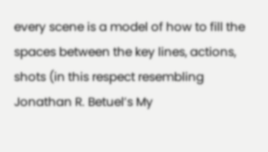every scene is a model of how to fill the spaces between the key lines, actions, shots (in this respect resembling Jonathan R. Betuel’s My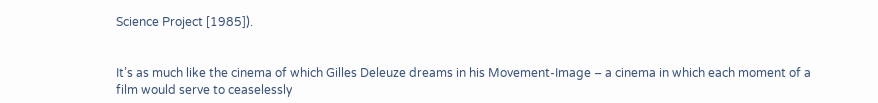Science Project [1985]).


It’s as much like the cinema of which Gilles Deleuze dreams in his Movement-Image – a cinema in which each moment of a film would serve to ceaselessly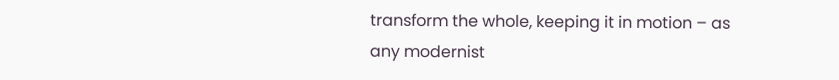transform the whole, keeping it in motion – as any modernist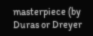masterpiece (by Duras or Dreyer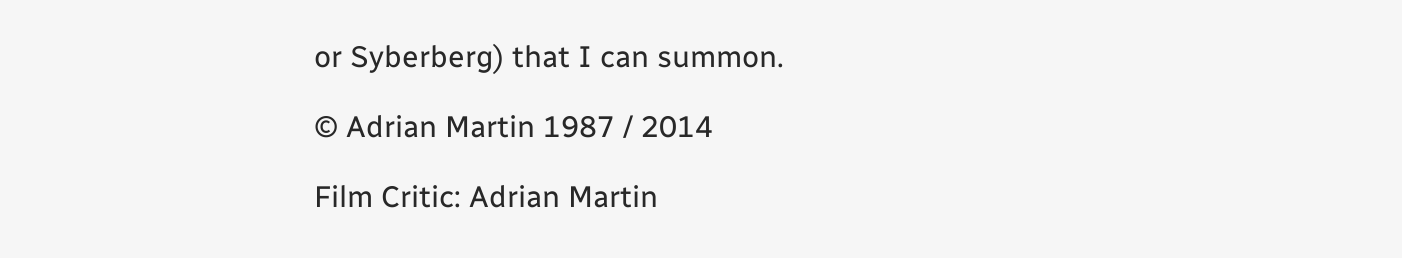or Syberberg) that I can summon.

© Adrian Martin 1987 / 2014

Film Critic: Adrian Martin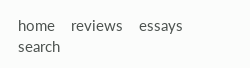home    reviews    essays    search